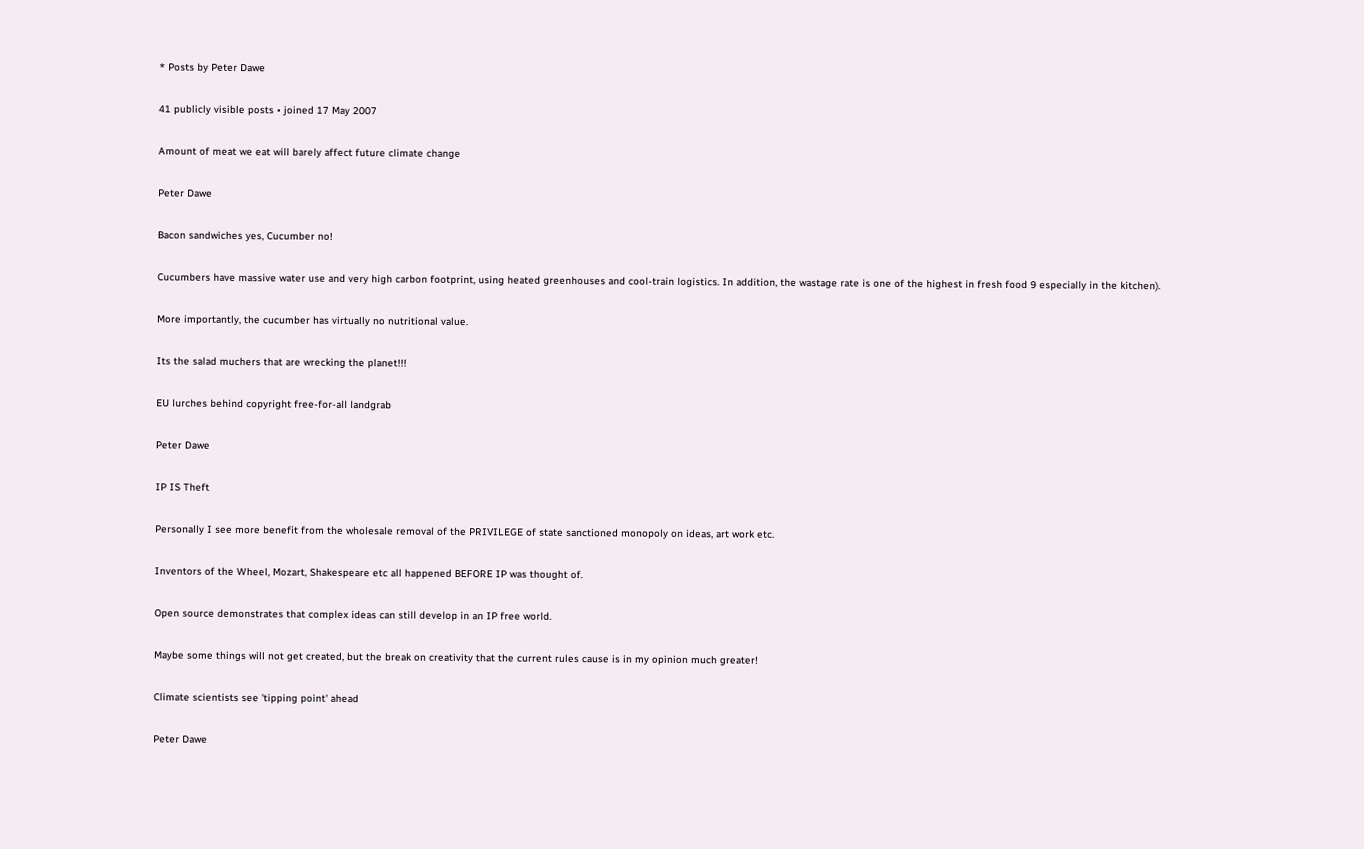* Posts by Peter Dawe

41 publicly visible posts • joined 17 May 2007

Amount of meat we eat will barely affect future climate change

Peter Dawe

Bacon sandwiches yes, Cucumber no!

Cucumbers have massive water use and very high carbon footprint, using heated greenhouses and cool-train logistics. In addition, the wastage rate is one of the highest in fresh food 9 especially in the kitchen).

More importantly, the cucumber has virtually no nutritional value.

Its the salad muchers that are wrecking the planet!!!

EU lurches behind copyright free-for-all landgrab

Peter Dawe

IP IS Theft

Personally I see more benefit from the wholesale removal of the PRIVILEGE of state sanctioned monopoly on ideas, art work etc.

Inventors of the Wheel, Mozart, Shakespeare etc all happened BEFORE IP was thought of.

Open source demonstrates that complex ideas can still develop in an IP free world.

Maybe some things will not get created, but the break on creativity that the current rules cause is in my opinion much greater!

Climate scientists see 'tipping point' ahead

Peter Dawe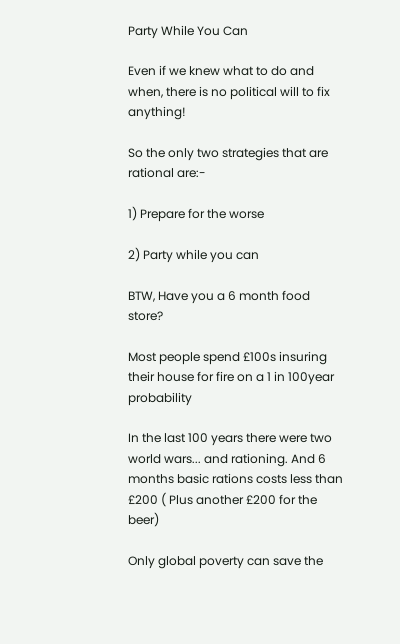Party While You Can

Even if we knew what to do and when, there is no political will to fix anything!

So the only two strategies that are rational are:-

1) Prepare for the worse

2) Party while you can

BTW, Have you a 6 month food store?

Most people spend £100s insuring their house for fire on a 1 in 100year probability

In the last 100 years there were two world wars... and rationing. And 6 months basic rations costs less than £200 ( Plus another £200 for the beer)

Only global poverty can save the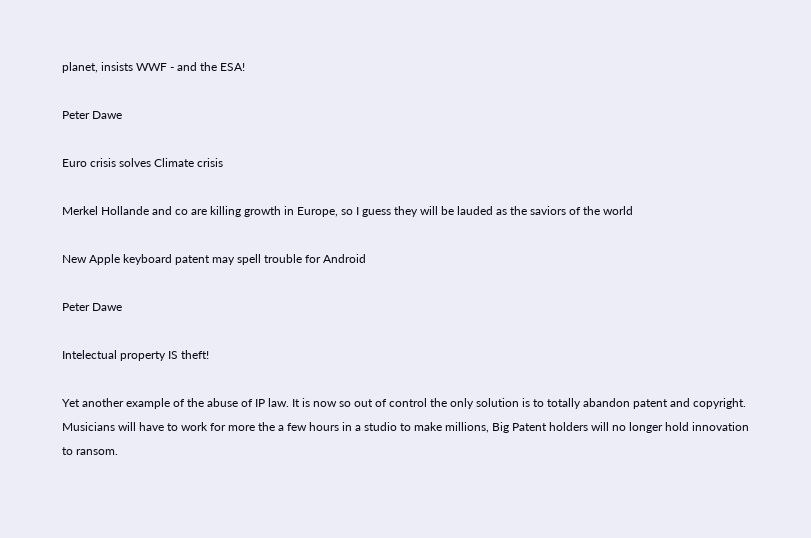planet, insists WWF - and the ESA!

Peter Dawe

Euro crisis solves Climate crisis

Merkel Hollande and co are killing growth in Europe, so I guess they will be lauded as the saviors of the world

New Apple keyboard patent may spell trouble for Android

Peter Dawe

Intelectual property IS theft!

Yet another example of the abuse of IP law. It is now so out of control the only solution is to totally abandon patent and copyright. Musicians will have to work for more the a few hours in a studio to make millions, Big Patent holders will no longer hold innovation to ransom.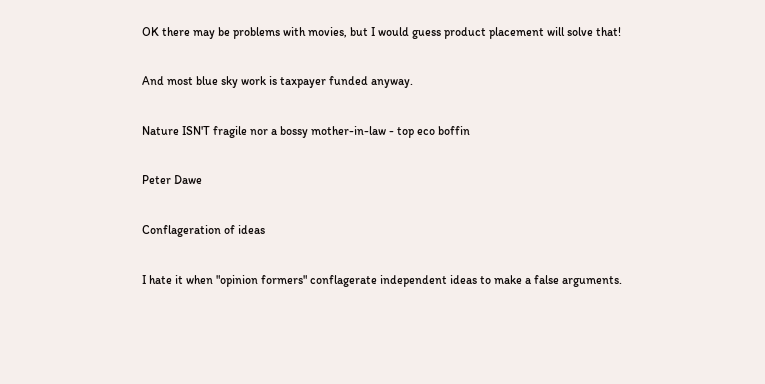OK there may be problems with movies, but I would guess product placement will solve that!

And most blue sky work is taxpayer funded anyway.

Nature ISN'T fragile nor a bossy mother-in-law - top eco boffin

Peter Dawe

Conflageration of ideas

I hate it when "opinion formers" conflagerate independent ideas to make a false arguments.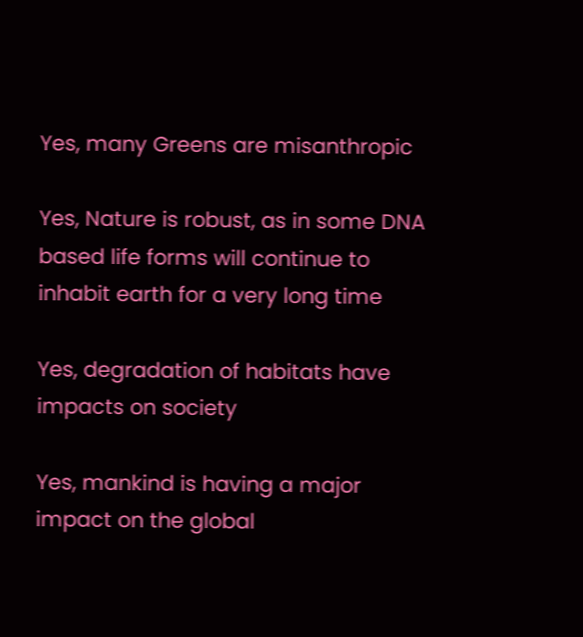Yes, many Greens are misanthropic

Yes, Nature is robust, as in some DNA based life forms will continue to inhabit earth for a very long time

Yes, degradation of habitats have impacts on society

Yes, mankind is having a major impact on the global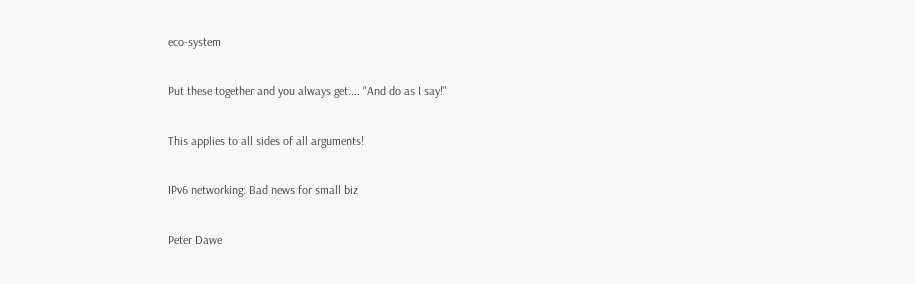eco-system

Put these together and you always get.... "And do as I say!"

This applies to all sides of all arguments!

IPv6 networking: Bad news for small biz

Peter Dawe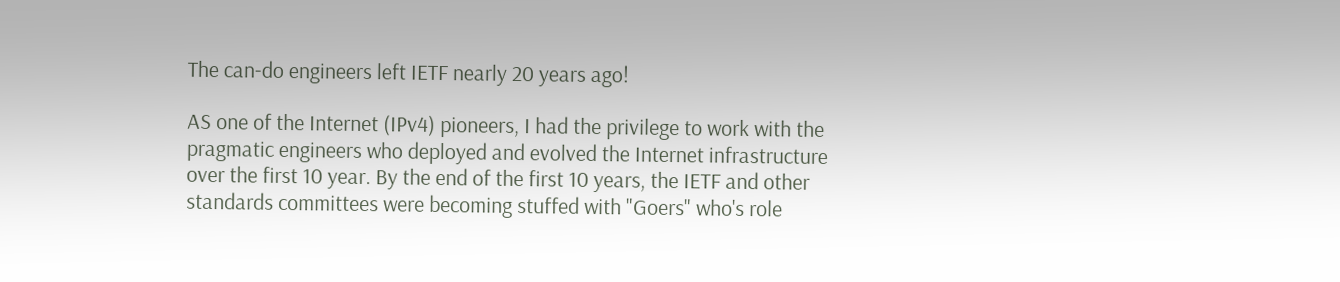The can-do engineers left IETF nearly 20 years ago!

AS one of the Internet (IPv4) pioneers, I had the privilege to work with the pragmatic engineers who deployed and evolved the Internet infrastructure over the first 10 year. By the end of the first 10 years, the IETF and other standards committees were becoming stuffed with "Goers" who's role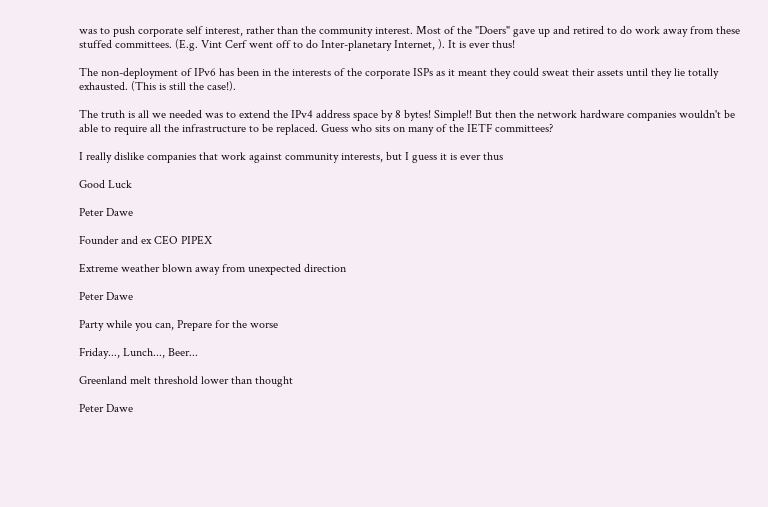was to push corporate self interest, rather than the community interest. Most of the "Doers" gave up and retired to do work away from these stuffed committees. (E.g. Vint Cerf went off to do Inter-planetary Internet, ). It is ever thus!

The non-deployment of IPv6 has been in the interests of the corporate ISPs as it meant they could sweat their assets until they lie totally exhausted. (This is still the case!).

The truth is all we needed was to extend the IPv4 address space by 8 bytes! Simple!! But then the network hardware companies wouldn't be able to require all the infrastructure to be replaced. Guess who sits on many of the IETF committees?

I really dislike companies that work against community interests, but I guess it is ever thus

Good Luck

Peter Dawe

Founder and ex CEO PIPEX

Extreme weather blown away from unexpected direction

Peter Dawe

Party while you can, Prepare for the worse

Friday..., Lunch..., Beer...

Greenland melt threshold lower than thought

Peter Dawe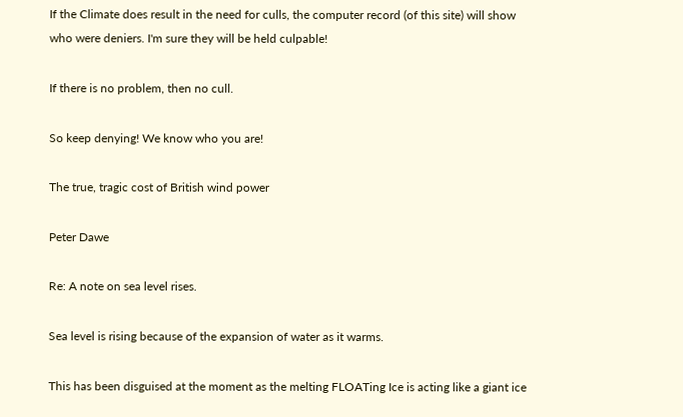If the Climate does result in the need for culls, the computer record (of this site) will show who were deniers. I'm sure they will be held culpable!

If there is no problem, then no cull.

So keep denying! We know who you are!

The true, tragic cost of British wind power

Peter Dawe

Re: A note on sea level rises.

Sea level is rising because of the expansion of water as it warms.

This has been disguised at the moment as the melting FLOATing Ice is acting like a giant ice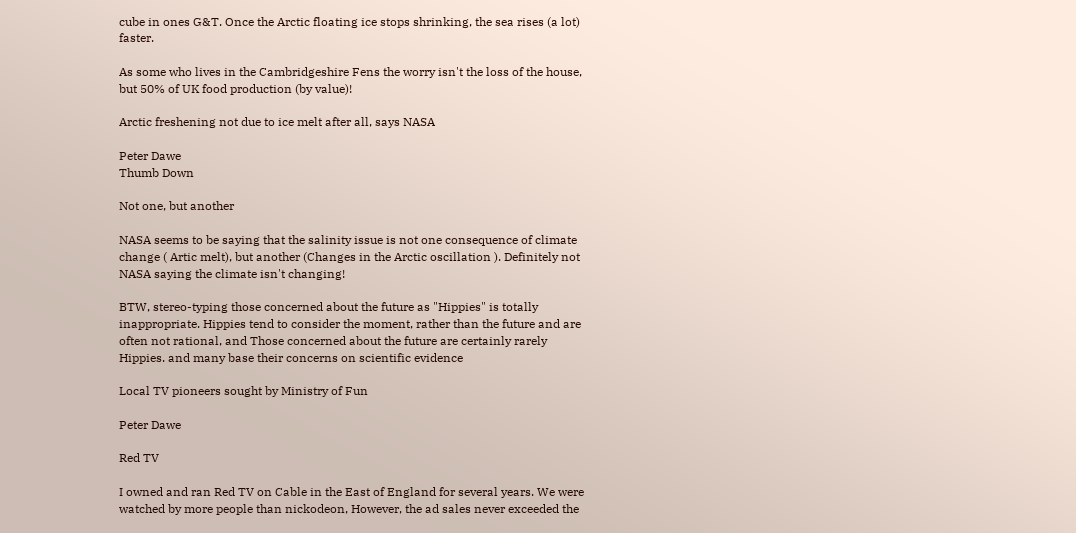cube in ones G&T. Once the Arctic floating ice stops shrinking, the sea rises (a lot) faster.

As some who lives in the Cambridgeshire Fens the worry isn't the loss of the house, but 50% of UK food production (by value)!

Arctic freshening not due to ice melt after all, says NASA

Peter Dawe
Thumb Down

Not one, but another

NASA seems to be saying that the salinity issue is not one consequence of climate change ( Artic melt), but another (Changes in the Arctic oscillation ). Definitely not NASA saying the climate isn't changing!

BTW, stereo-typing those concerned about the future as "Hippies" is totally inappropriate. Hippies tend to consider the moment, rather than the future and are often not rational, and Those concerned about the future are certainly rarely Hippies. and many base their concerns on scientific evidence

Local TV pioneers sought by Ministry of Fun

Peter Dawe

Red TV

I owned and ran Red TV on Cable in the East of England for several years. We were watched by more people than nickodeon, However, the ad sales never exceeded the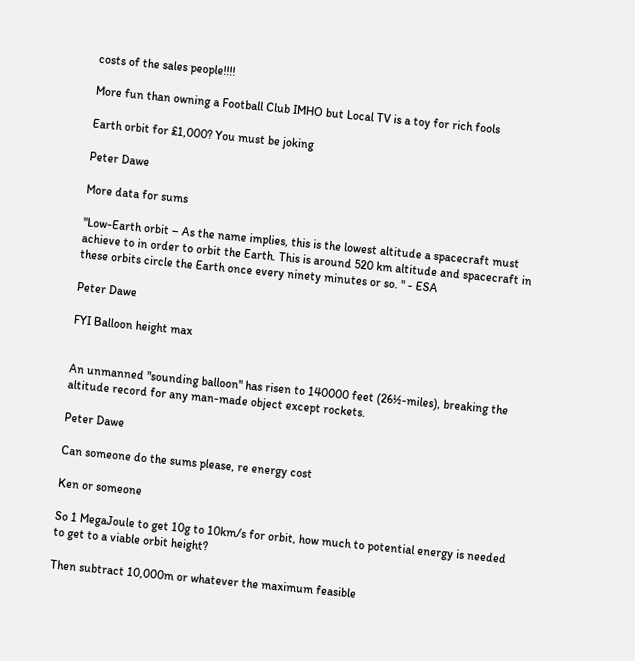costs of the sales people!!!!

More fun than owning a Football Club IMHO but Local TV is a toy for rich fools

Earth orbit for £1,000? You must be joking

Peter Dawe

More data for sums

"Low-Earth orbit – As the name implies, this is the lowest altitude a spacecraft must achieve to in order to orbit the Earth. This is around 520 km altitude and spacecraft in these orbits circle the Earth once every ninety minutes or so. " - ESA

Peter Dawe

FYI Balloon height max


An unmanned "sounding balloon" has risen to 140000 feet (26½-miles), breaking the altitude record for any man-made object except rockets.

Peter Dawe

Can someone do the sums please, re energy cost

Ken or someone

So 1 MegaJoule to get 10g to 10km/s for orbit, how much to potential energy is needed to get to a viable orbit height?

Then subtract 10,000m or whatever the maximum feasible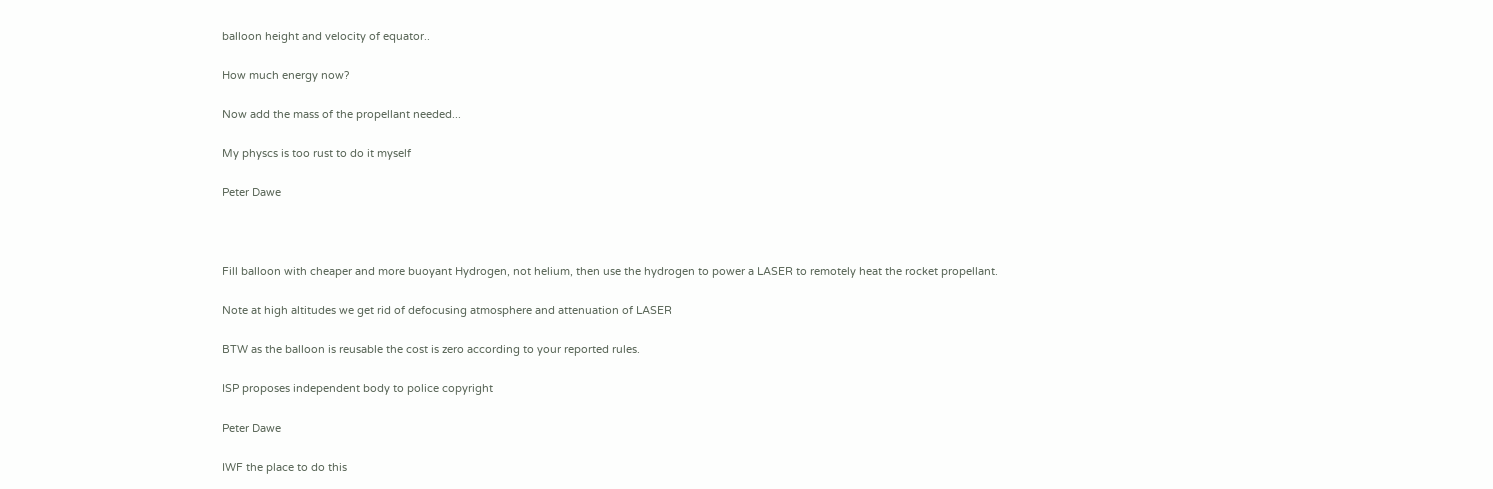balloon height and velocity of equator..

How much energy now?

Now add the mass of the propellant needed...

My physcs is too rust to do it myself

Peter Dawe



Fill balloon with cheaper and more buoyant Hydrogen, not helium, then use the hydrogen to power a LASER to remotely heat the rocket propellant.

Note at high altitudes we get rid of defocusing atmosphere and attenuation of LASER

BTW as the balloon is reusable the cost is zero according to your reported rules.

ISP proposes independent body to police copyright

Peter Dawe

IWF the place to do this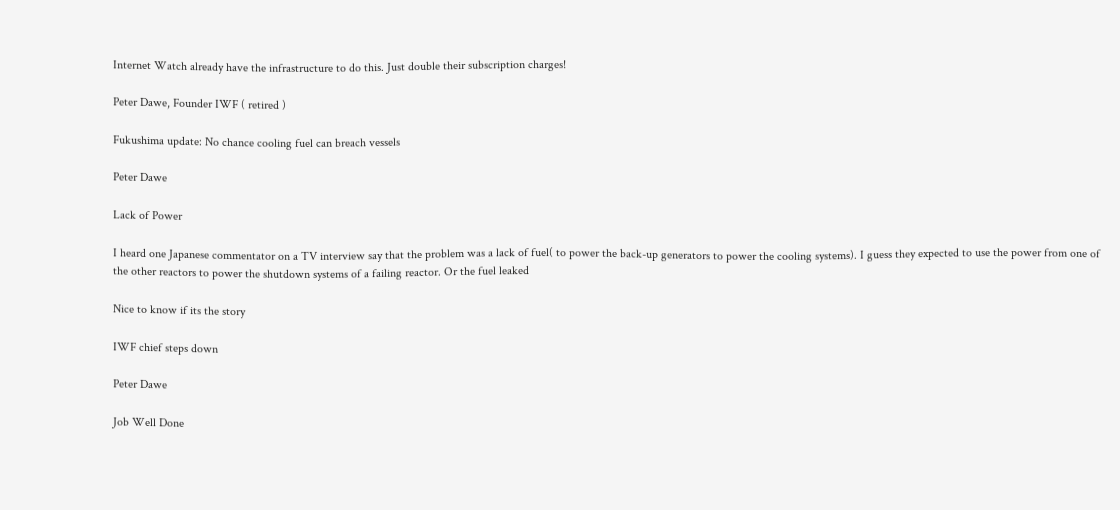Internet Watch already have the infrastructure to do this. Just double their subscription charges!

Peter Dawe, Founder IWF ( retired )

Fukushima update: No chance cooling fuel can breach vessels

Peter Dawe

Lack of Power

I heard one Japanese commentator on a TV interview say that the problem was a lack of fuel( to power the back-up generators to power the cooling systems). I guess they expected to use the power from one of the other reactors to power the shutdown systems of a failing reactor. Or the fuel leaked

Nice to know if its the story

IWF chief steps down

Peter Dawe

Job Well Done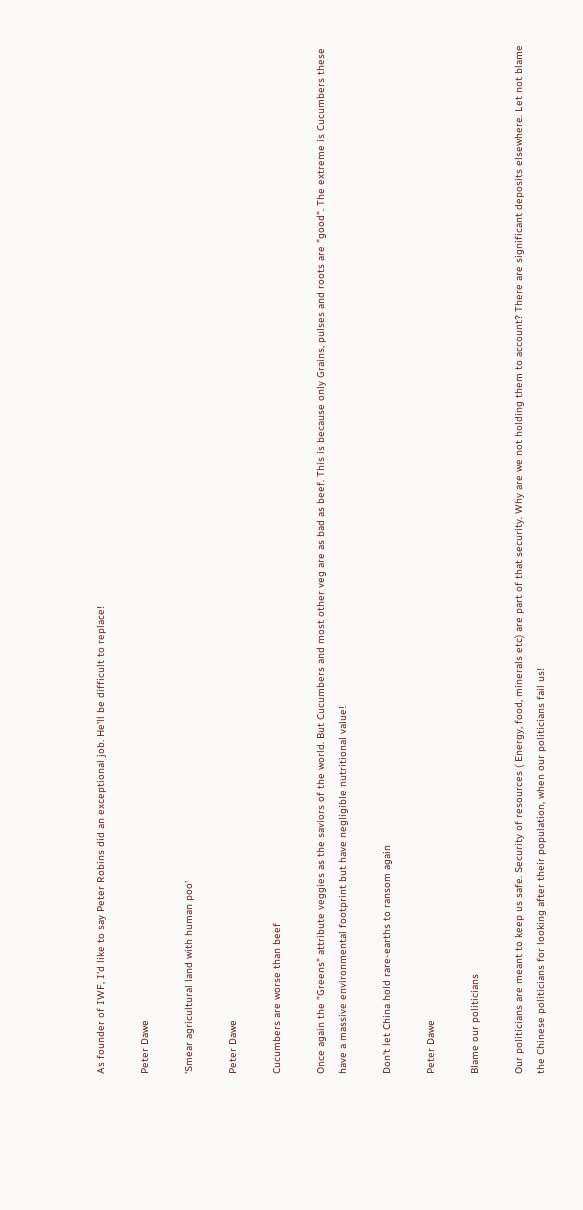As founder of IWF, I'd like to say Peter Robins did an exceptional job. He'll be difficult to replace!

Peter Dawe

'Smear agricultural land with human poo'

Peter Dawe

Cucumbers are worse than beef

Once again the "Greens" attribute veggies as the saviors of the world. But Cucumbers and most other veg are as bad as beef. This is because only Grains, pulses and roots are "good". The extreme is Cucumbers these have a massive environmental footprint but have negligible nutritional value!

Don't let China hold rare-earths to ransom again

Peter Dawe

Blame our politicians

Our politicians are meant to keep us safe. Security of resources ( Energy, food, minerals etc) are part of that security. Why are we not holding them to account? There are significant deposits elsewhere. Let not blame the Chinese politicians for looking after their population, when our politicians fail us!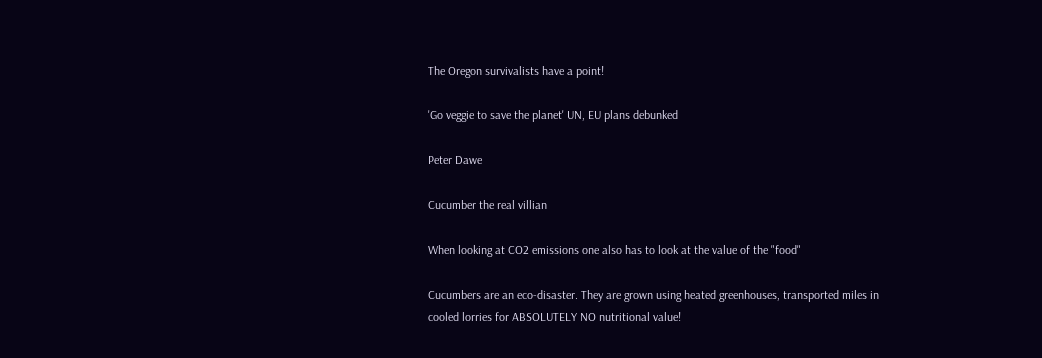The Oregon survivalists have a point!

'Go veggie to save the planet' UN, EU plans debunked

Peter Dawe

Cucumber the real villian

When looking at CO2 emissions one also has to look at the value of the "food"

Cucumbers are an eco-disaster. They are grown using heated greenhouses, transported miles in cooled lorries for ABSOLUTELY NO nutritional value!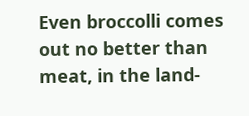Even broccolli comes out no better than meat, in the land-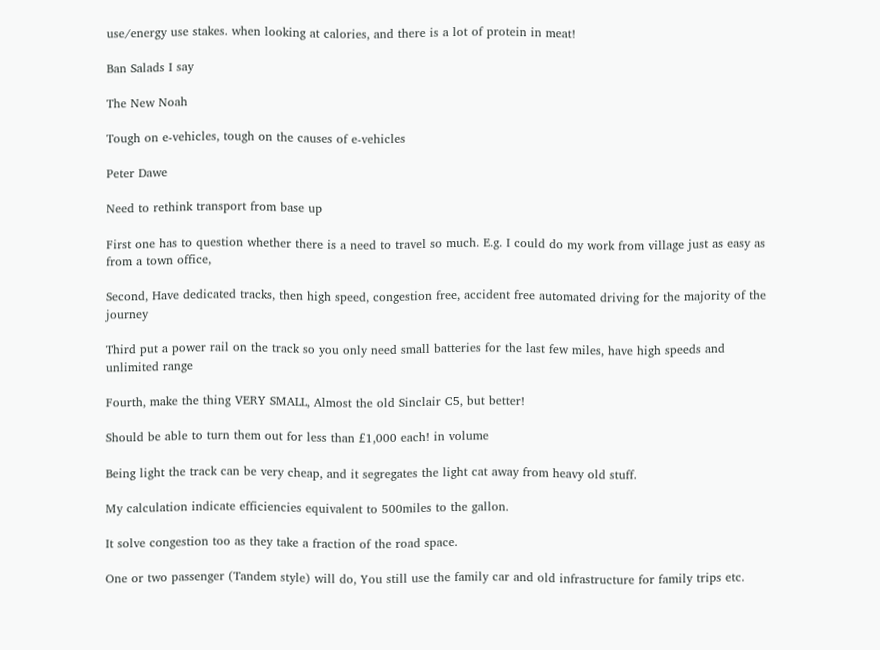use/energy use stakes. when looking at calories, and there is a lot of protein in meat!

Ban Salads I say

The New Noah

Tough on e-vehicles, tough on the causes of e-vehicles

Peter Dawe

Need to rethink transport from base up

First one has to question whether there is a need to travel so much. E.g. I could do my work from village just as easy as from a town office,

Second, Have dedicated tracks, then high speed, congestion free, accident free automated driving for the majority of the journey

Third put a power rail on the track so you only need small batteries for the last few miles, have high speeds and unlimited range

Fourth, make the thing VERY SMALL, Almost the old Sinclair C5, but better!

Should be able to turn them out for less than £1,000 each! in volume

Being light the track can be very cheap, and it segregates the light cat away from heavy old stuff.

My calculation indicate efficiencies equivalent to 500miles to the gallon.

It solve congestion too as they take a fraction of the road space.

One or two passenger (Tandem style) will do, You still use the family car and old infrastructure for family trips etc.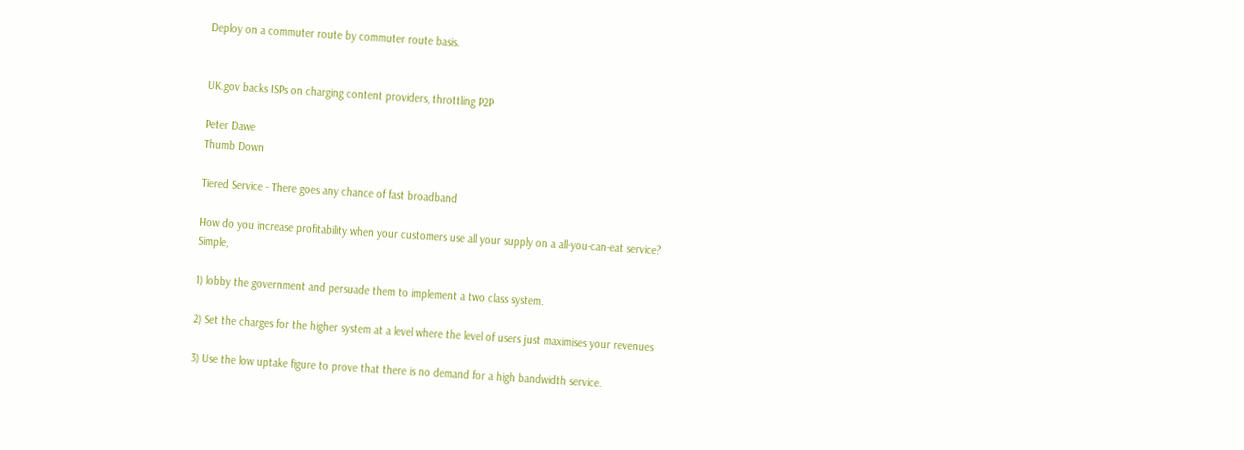Deploy on a commuter route by commuter route basis.


UK.gov backs ISPs on charging content providers, throttling P2P

Peter Dawe
Thumb Down

Tiered Service - There goes any chance of fast broadband

How do you increase profitability when your customers use all your supply on a all-you-can-eat service? Simple,

1) lobby the government and persuade them to implement a two class system.

2) Set the charges for the higher system at a level where the level of users just maximises your revenues

3) Use the low uptake figure to prove that there is no demand for a high bandwidth service.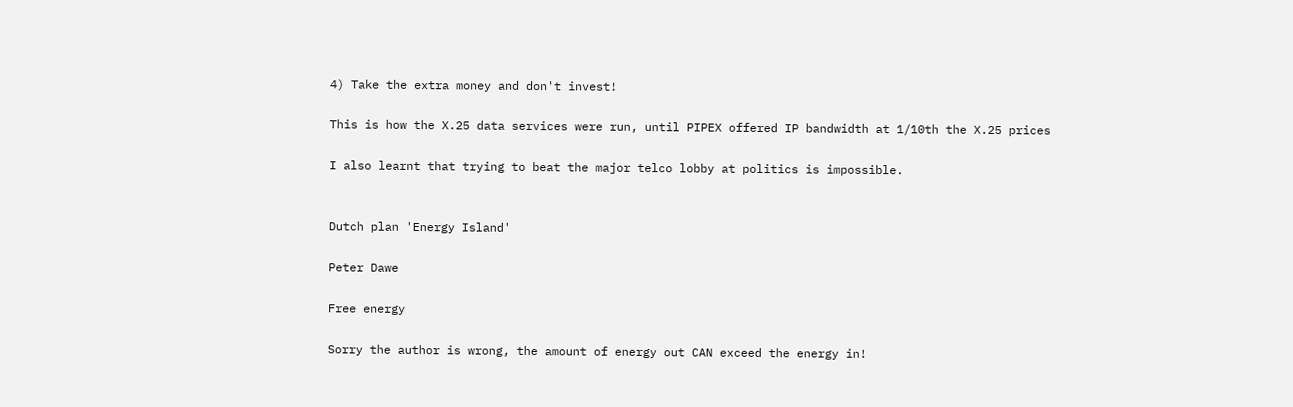4) Take the extra money and don't invest!

This is how the X.25 data services were run, until PIPEX offered IP bandwidth at 1/10th the X.25 prices

I also learnt that trying to beat the major telco lobby at politics is impossible.


Dutch plan 'Energy Island'

Peter Dawe

Free energy

Sorry the author is wrong, the amount of energy out CAN exceed the energy in!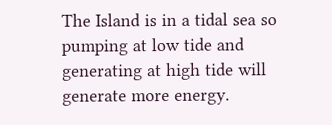The Island is in a tidal sea so pumping at low tide and generating at high tide will generate more energy.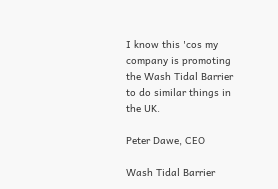I know this 'cos my company is promoting the Wash Tidal Barrier to do similar things in the UK.

Peter Dawe, CEO

Wash Tidal Barrier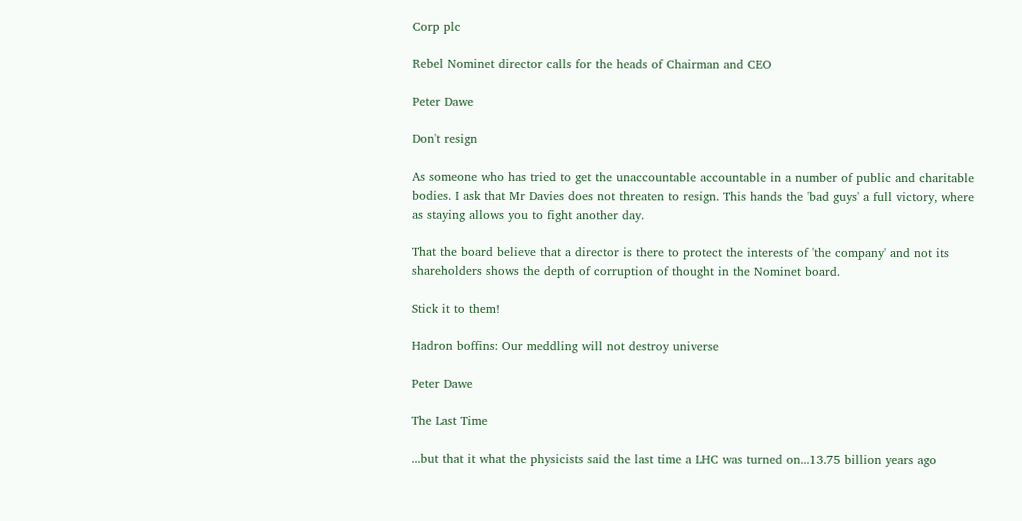Corp plc

Rebel Nominet director calls for the heads of Chairman and CEO

Peter Dawe

Don't resign

As someone who has tried to get the unaccountable accountable in a number of public and charitable bodies. I ask that Mr Davies does not threaten to resign. This hands the 'bad guys' a full victory, where as staying allows you to fight another day.

That the board believe that a director is there to protect the interests of 'the company' and not its shareholders shows the depth of corruption of thought in the Nominet board.

Stick it to them!

Hadron boffins: Our meddling will not destroy universe

Peter Dawe

The Last Time

...but that it what the physicists said the last time a LHC was turned on...13.75 billion years ago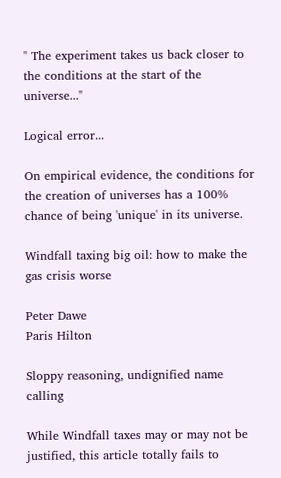" The experiment takes us back closer to the conditions at the start of the universe..."

Logical error...

On empirical evidence, the conditions for the creation of universes has a 100% chance of being 'unique' in its universe.

Windfall taxing big oil: how to make the gas crisis worse

Peter Dawe
Paris Hilton

Sloppy reasoning, undignified name calling

While Windfall taxes may or may not be justified, this article totally fails to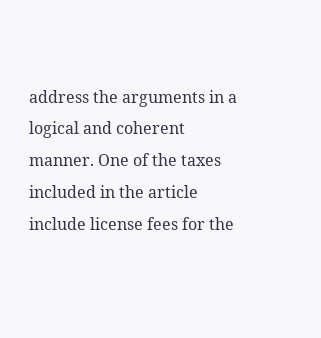address the arguments in a logical and coherent manner. One of the taxes included in the article include license fees for the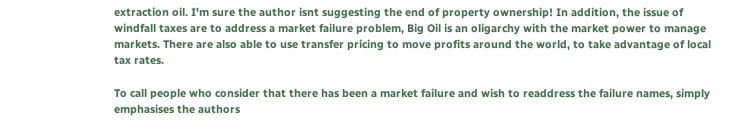extraction oil. I'm sure the author isnt suggesting the end of property ownership! In addition, the issue of windfall taxes are to address a market failure problem, Big Oil is an oligarchy with the market power to manage markets. There are also able to use transfer pricing to move profits around the world, to take advantage of local tax rates.

To call people who consider that there has been a market failure and wish to readdress the failure names, simply emphasises the authors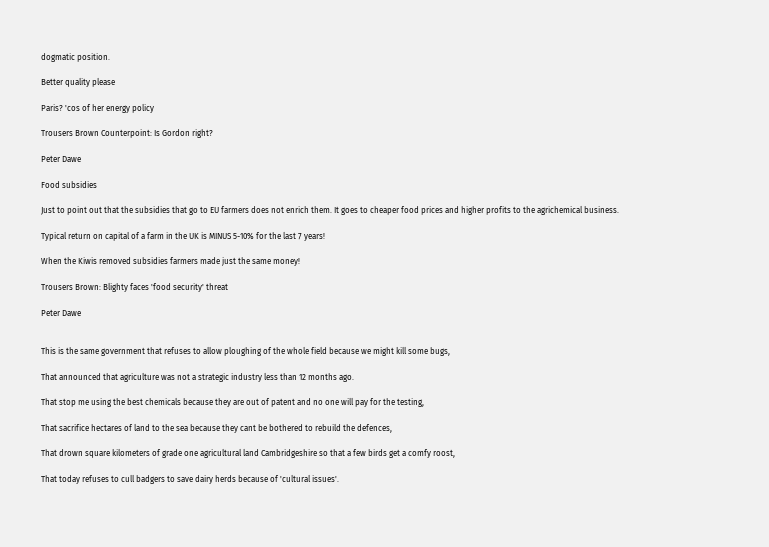dogmatic position.

Better quality please

Paris? 'cos of her energy policy

Trousers Brown Counterpoint: Is Gordon right?

Peter Dawe

Food subsidies

Just to point out that the subsidies that go to EU farmers does not enrich them. It goes to cheaper food prices and higher profits to the agrichemical business.

Typical return on capital of a farm in the UK is MINUS 5-10% for the last 7 years!

When the Kiwis removed subsidies farmers made just the same money!

Trousers Brown: Blighty faces 'food security' threat

Peter Dawe


This is the same government that refuses to allow ploughing of the whole field because we might kill some bugs,

That announced that agriculture was not a strategic industry less than 12 months ago.

That stop me using the best chemicals because they are out of patent and no one will pay for the testing,

That sacrifice hectares of land to the sea because they cant be bothered to rebuild the defences,

That drown square kilometers of grade one agricultural land Cambridgeshire so that a few birds get a comfy roost,

That today refuses to cull badgers to save dairy herds because of 'cultural issues'.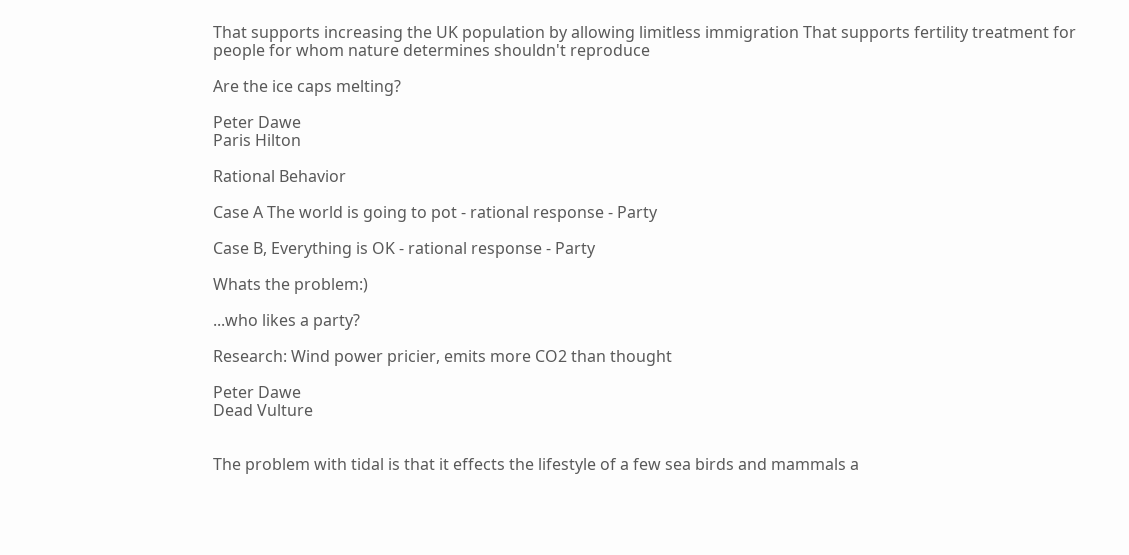That supports increasing the UK population by allowing limitless immigration That supports fertility treatment for people for whom nature determines shouldn't reproduce

Are the ice caps melting?

Peter Dawe
Paris Hilton

Rational Behavior

Case A The world is going to pot - rational response - Party

Case B, Everything is OK - rational response - Party

Whats the problem:)

...who likes a party?

Research: Wind power pricier, emits more CO2 than thought

Peter Dawe
Dead Vulture


The problem with tidal is that it effects the lifestyle of a few sea birds and mammals a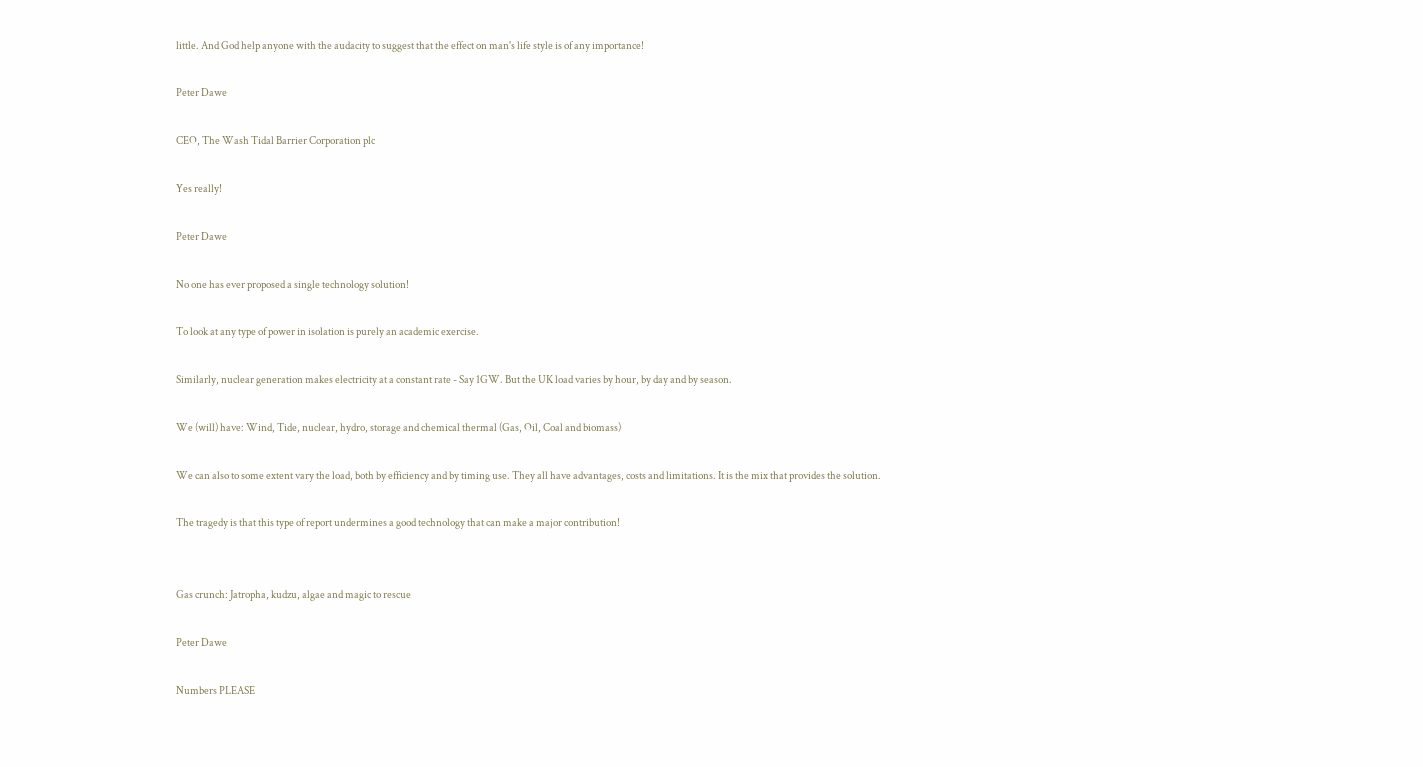little. And God help anyone with the audacity to suggest that the effect on man's life style is of any importance!

Peter Dawe

CEO, The Wash Tidal Barrier Corporation plc

Yes really!

Peter Dawe

No one has ever proposed a single technology solution!

To look at any type of power in isolation is purely an academic exercise.

Similarly, nuclear generation makes electricity at a constant rate - Say 1GW. But the UK load varies by hour, by day and by season.

We (will) have: Wind, Tide, nuclear, hydro, storage and chemical thermal (Gas, Oil, Coal and biomass)

We can also to some extent vary the load, both by efficiency and by timing use. They all have advantages, costs and limitations. It is the mix that provides the solution.

The tragedy is that this type of report undermines a good technology that can make a major contribution!


Gas crunch: Jatropha, kudzu, algae and magic to rescue

Peter Dawe

Numbers PLEASE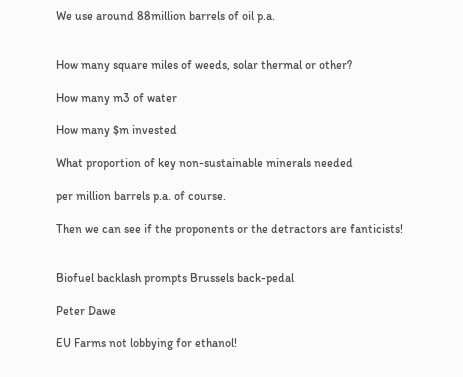We use around 88million barrels of oil p.a.


How many square miles of weeds, solar thermal or other?

How many m3 of water

How many $m invested

What proportion of key non-sustainable minerals needed

per million barrels p.a. of course.

Then we can see if the proponents or the detractors are fanticists!


Biofuel backlash prompts Brussels back-pedal

Peter Dawe

EU Farms not lobbying for ethanol!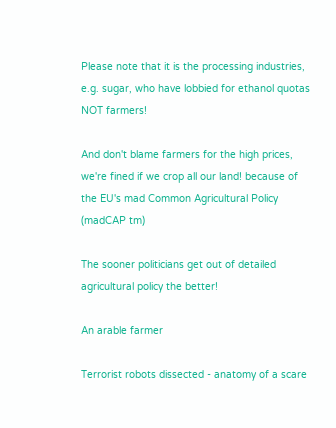Please note that it is the processing industries, e.g. sugar, who have lobbied for ethanol quotas NOT farmers!

And don't blame farmers for the high prices, we're fined if we crop all our land! because of the EU's mad Common Agricultural Policy (madCAP tm)

The sooner politicians get out of detailed agricultural policy the better!

An arable farmer

Terrorist robots dissected - anatomy of a scare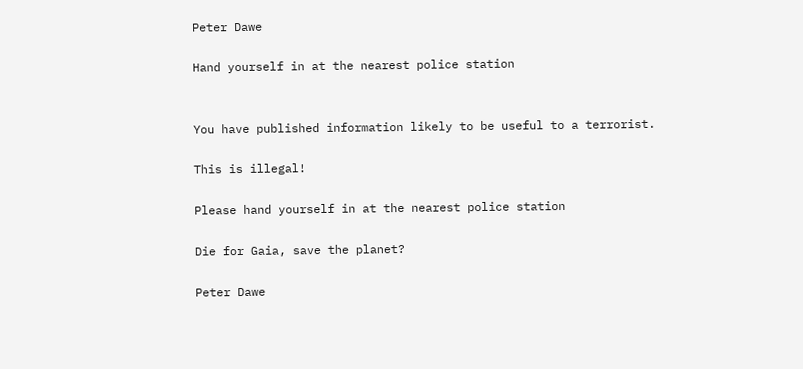Peter Dawe

Hand yourself in at the nearest police station


You have published information likely to be useful to a terrorist.

This is illegal!

Please hand yourself in at the nearest police station

Die for Gaia, save the planet?

Peter Dawe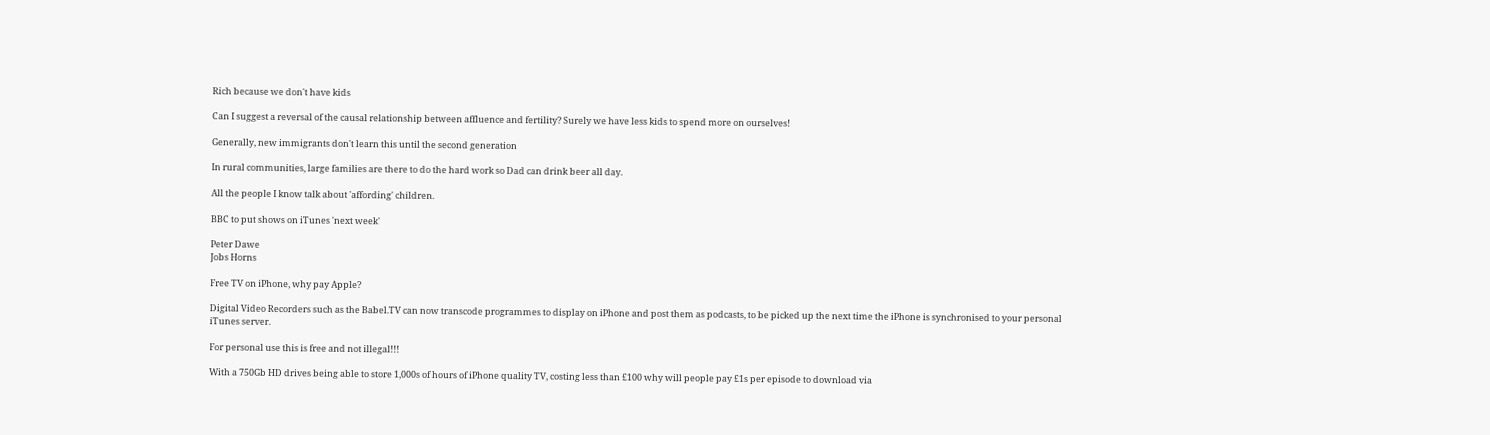Rich because we don't have kids

Can I suggest a reversal of the causal relationship between affluence and fertility? Surely we have less kids to spend more on ourselves!

Generally, new immigrants don't learn this until the second generation

In rural communities, large families are there to do the hard work so Dad can drink beer all day.

All the people I know talk about 'affording' children.

BBC to put shows on iTunes 'next week'

Peter Dawe
Jobs Horns

Free TV on iPhone, why pay Apple?

Digital Video Recorders such as the Babel.TV can now transcode programmes to display on iPhone and post them as podcasts, to be picked up the next time the iPhone is synchronised to your personal iTunes server.

For personal use this is free and not illegal!!!

With a 750Gb HD drives being able to store 1,000s of hours of iPhone quality TV, costing less than £100 why will people pay £1s per episode to download via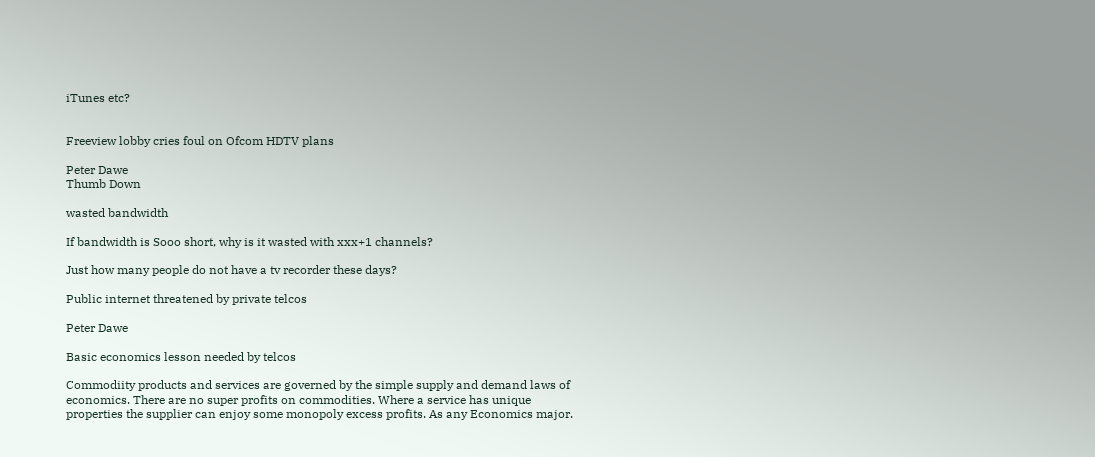iTunes etc?


Freeview lobby cries foul on Ofcom HDTV plans

Peter Dawe
Thumb Down

wasted bandwidth

If bandwidth is Sooo short, why is it wasted with xxx+1 channels?

Just how many people do not have a tv recorder these days?

Public internet threatened by private telcos

Peter Dawe

Basic economics lesson needed by telcos

Commodiity products and services are governed by the simple supply and demand laws of economics. There are no super profits on commodities. Where a service has unique properties the supplier can enjoy some monopoly excess profits. As any Economics major.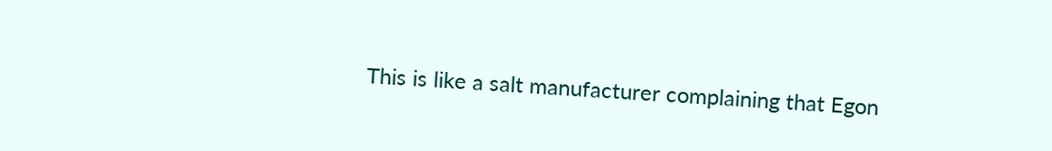This is like a salt manufacturer complaining that Egon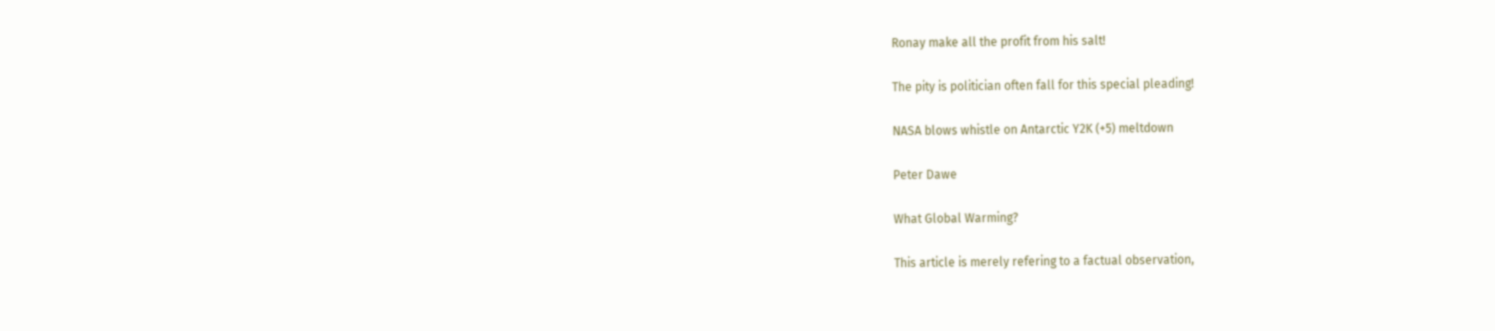Ronay make all the profit from his salt!

The pity is politician often fall for this special pleading!

NASA blows whistle on Antarctic Y2K (+5) meltdown

Peter Dawe

What Global Warming?

This article is merely refering to a factual observation,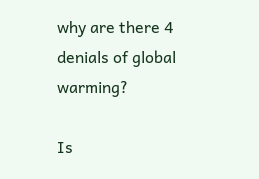why are there 4 denials of global warming?

Is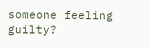someone feeling guilty?